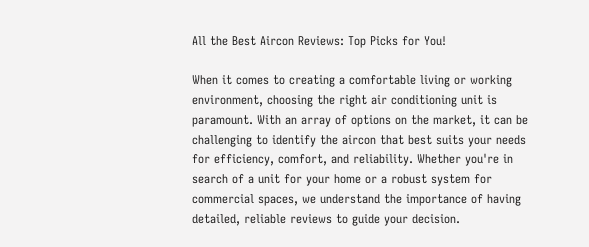All the Best Aircon Reviews: Top Picks for You!

When it comes to creating a comfortable living or working environment, choosing the right air conditioning unit is paramount. With an array of options on the market, it can be challenging to identify the aircon that best suits your needs for efficiency, comfort, and reliability. Whether you're in search of a unit for your home or a robust system for commercial spaces, we understand the importance of having detailed, reliable reviews to guide your decision.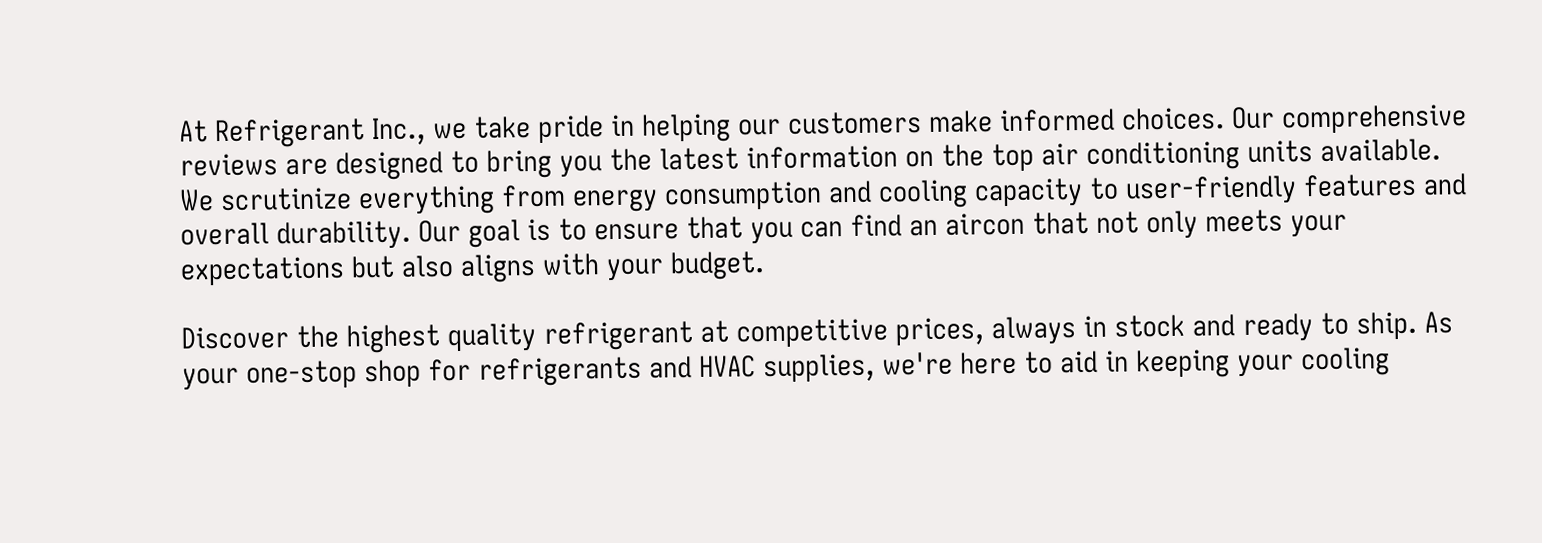At Refrigerant Inc., we take pride in helping our customers make informed choices. Our comprehensive reviews are designed to bring you the latest information on the top air conditioning units available. We scrutinize everything from energy consumption and cooling capacity to user-friendly features and overall durability. Our goal is to ensure that you can find an aircon that not only meets your expectations but also aligns with your budget.

Discover the highest quality refrigerant at competitive prices, always in stock and ready to ship. As your one-stop shop for refrigerants and HVAC supplies, we're here to aid in keeping your cooling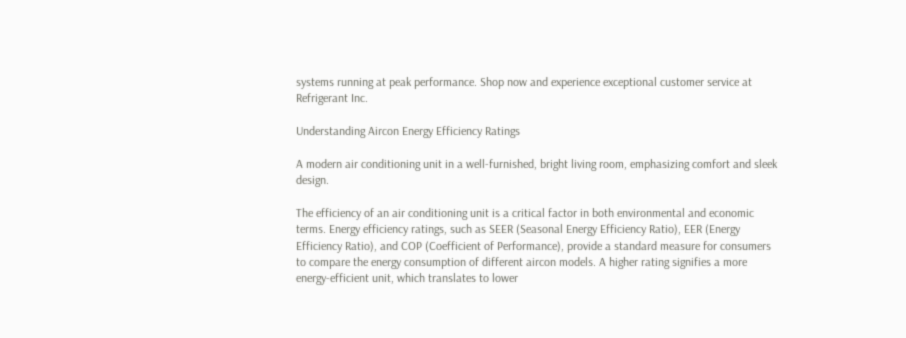systems running at peak performance. Shop now and experience exceptional customer service at Refrigerant Inc.

Understanding Aircon Energy Efficiency Ratings

A modern air conditioning unit in a well-furnished, bright living room, emphasizing comfort and sleek design.

The efficiency of an air conditioning unit is a critical factor in both environmental and economic terms. Energy efficiency ratings, such as SEER (Seasonal Energy Efficiency Ratio), EER (Energy Efficiency Ratio), and COP (Coefficient of Performance), provide a standard measure for consumers to compare the energy consumption of different aircon models. A higher rating signifies a more energy-efficient unit, which translates to lower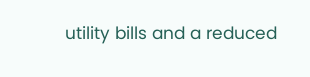utility bills and a reduced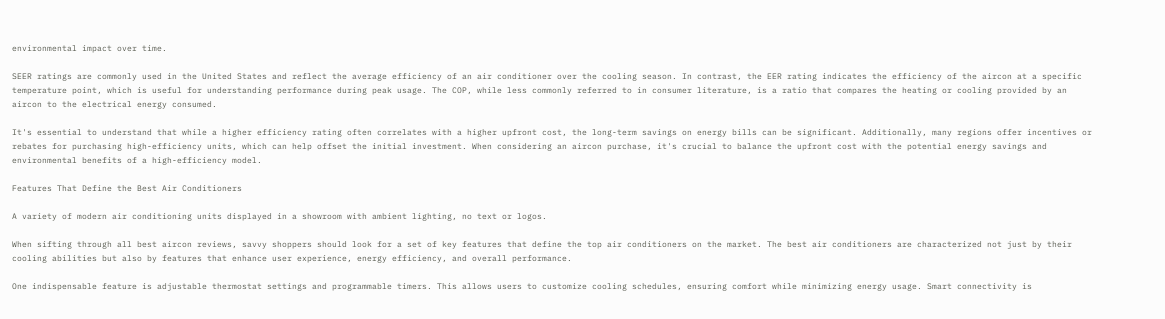environmental impact over time.

SEER ratings are commonly used in the United States and reflect the average efficiency of an air conditioner over the cooling season. In contrast, the EER rating indicates the efficiency of the aircon at a specific temperature point, which is useful for understanding performance during peak usage. The COP, while less commonly referred to in consumer literature, is a ratio that compares the heating or cooling provided by an aircon to the electrical energy consumed.

It's essential to understand that while a higher efficiency rating often correlates with a higher upfront cost, the long-term savings on energy bills can be significant. Additionally, many regions offer incentives or rebates for purchasing high-efficiency units, which can help offset the initial investment. When considering an aircon purchase, it's crucial to balance the upfront cost with the potential energy savings and environmental benefits of a high-efficiency model.

Features That Define the Best Air Conditioners

A variety of modern air conditioning units displayed in a showroom with ambient lighting, no text or logos.

When sifting through all best aircon reviews, savvy shoppers should look for a set of key features that define the top air conditioners on the market. The best air conditioners are characterized not just by their cooling abilities but also by features that enhance user experience, energy efficiency, and overall performance.

One indispensable feature is adjustable thermostat settings and programmable timers. This allows users to customize cooling schedules, ensuring comfort while minimizing energy usage. Smart connectivity is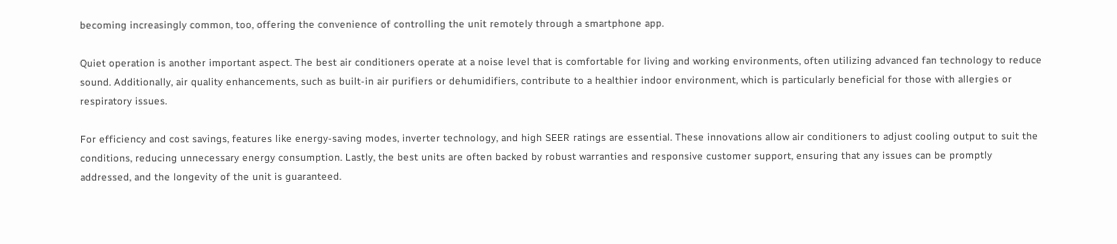becoming increasingly common, too, offering the convenience of controlling the unit remotely through a smartphone app.

Quiet operation is another important aspect. The best air conditioners operate at a noise level that is comfortable for living and working environments, often utilizing advanced fan technology to reduce sound. Additionally, air quality enhancements, such as built-in air purifiers or dehumidifiers, contribute to a healthier indoor environment, which is particularly beneficial for those with allergies or respiratory issues.

For efficiency and cost savings, features like energy-saving modes, inverter technology, and high SEER ratings are essential. These innovations allow air conditioners to adjust cooling output to suit the conditions, reducing unnecessary energy consumption. Lastly, the best units are often backed by robust warranties and responsive customer support, ensuring that any issues can be promptly addressed, and the longevity of the unit is guaranteed.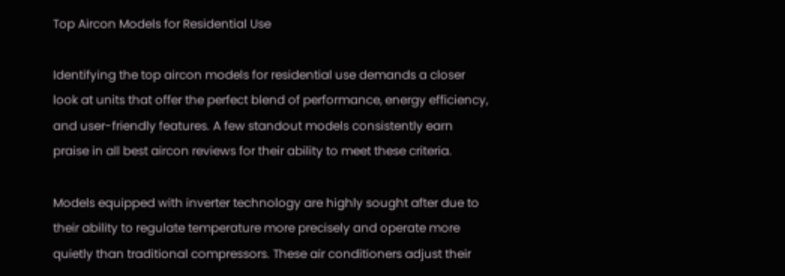Top Aircon Models for Residential Use

Identifying the top aircon models for residential use demands a closer look at units that offer the perfect blend of performance, energy efficiency, and user-friendly features. A few standout models consistently earn praise in all best aircon reviews for their ability to meet these criteria.

Models equipped with inverter technology are highly sought after due to their ability to regulate temperature more precisely and operate more quietly than traditional compressors. These air conditioners adjust their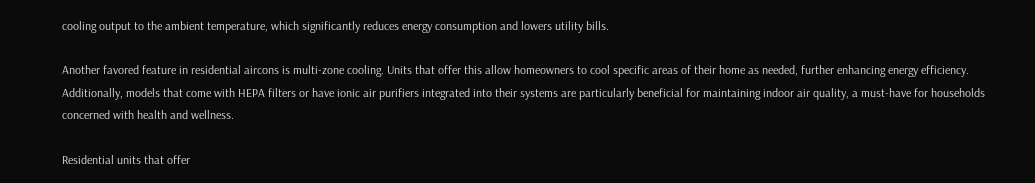cooling output to the ambient temperature, which significantly reduces energy consumption and lowers utility bills.

Another favored feature in residential aircons is multi-zone cooling. Units that offer this allow homeowners to cool specific areas of their home as needed, further enhancing energy efficiency. Additionally, models that come with HEPA filters or have ionic air purifiers integrated into their systems are particularly beneficial for maintaining indoor air quality, a must-have for households concerned with health and wellness.

Residential units that offer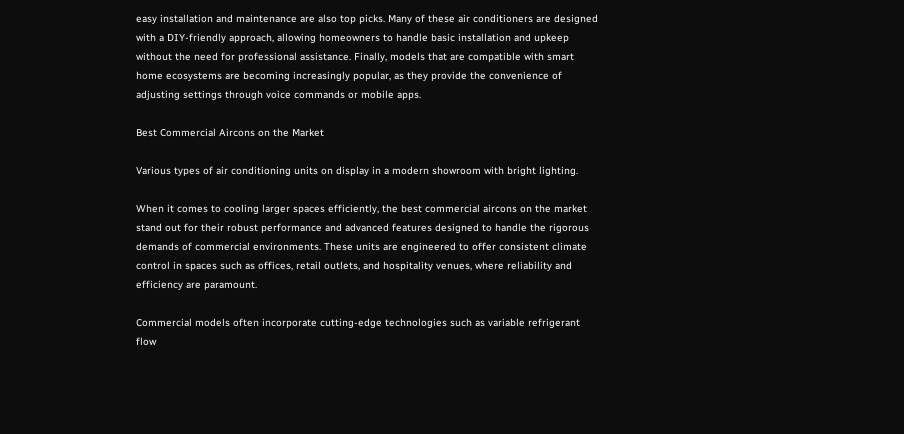easy installation and maintenance are also top picks. Many of these air conditioners are designed with a DIY-friendly approach, allowing homeowners to handle basic installation and upkeep without the need for professional assistance. Finally, models that are compatible with smart home ecosystems are becoming increasingly popular, as they provide the convenience of adjusting settings through voice commands or mobile apps.

Best Commercial Aircons on the Market

Various types of air conditioning units on display in a modern showroom with bright lighting.

When it comes to cooling larger spaces efficiently, the best commercial aircons on the market stand out for their robust performance and advanced features designed to handle the rigorous demands of commercial environments. These units are engineered to offer consistent climate control in spaces such as offices, retail outlets, and hospitality venues, where reliability and efficiency are paramount.

Commercial models often incorporate cutting-edge technologies such as variable refrigerant flow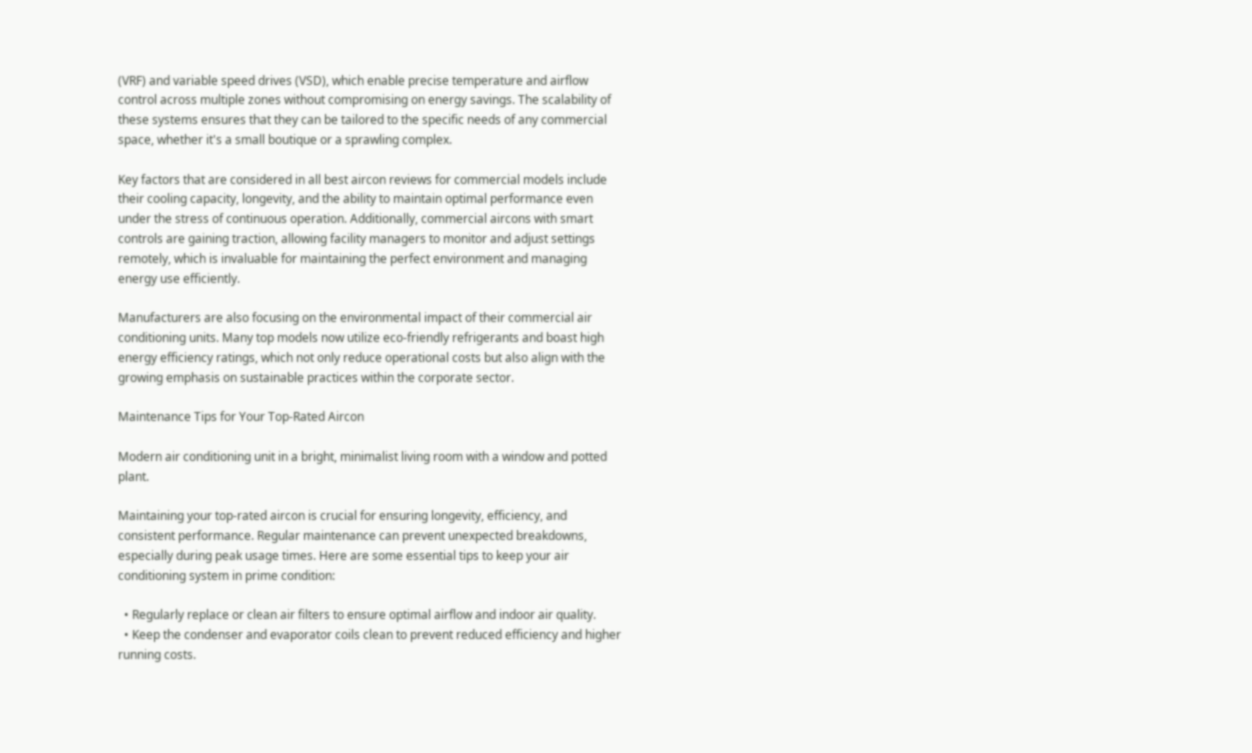(VRF) and variable speed drives (VSD), which enable precise temperature and airflow control across multiple zones without compromising on energy savings. The scalability of these systems ensures that they can be tailored to the specific needs of any commercial space, whether it's a small boutique or a sprawling complex.

Key factors that are considered in all best aircon reviews for commercial models include their cooling capacity, longevity, and the ability to maintain optimal performance even under the stress of continuous operation. Additionally, commercial aircons with smart controls are gaining traction, allowing facility managers to monitor and adjust settings remotely, which is invaluable for maintaining the perfect environment and managing energy use efficiently.

Manufacturers are also focusing on the environmental impact of their commercial air conditioning units. Many top models now utilize eco-friendly refrigerants and boast high energy efficiency ratings, which not only reduce operational costs but also align with the growing emphasis on sustainable practices within the corporate sector.

Maintenance Tips for Your Top-Rated Aircon

Modern air conditioning unit in a bright, minimalist living room with a window and potted plant.

Maintaining your top-rated aircon is crucial for ensuring longevity, efficiency, and consistent performance. Regular maintenance can prevent unexpected breakdowns, especially during peak usage times. Here are some essential tips to keep your air conditioning system in prime condition:

  • Regularly replace or clean air filters to ensure optimal airflow and indoor air quality.
  • Keep the condenser and evaporator coils clean to prevent reduced efficiency and higher running costs.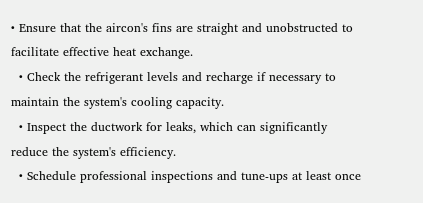• Ensure that the aircon's fins are straight and unobstructed to facilitate effective heat exchange.
  • Check the refrigerant levels and recharge if necessary to maintain the system's cooling capacity.
  • Inspect the ductwork for leaks, which can significantly reduce the system's efficiency.
  • Schedule professional inspections and tune-ups at least once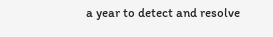a year to detect and resolve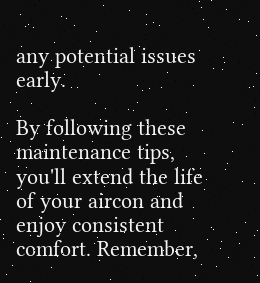any potential issues early.

By following these maintenance tips, you'll extend the life of your aircon and enjoy consistent comfort. Remember,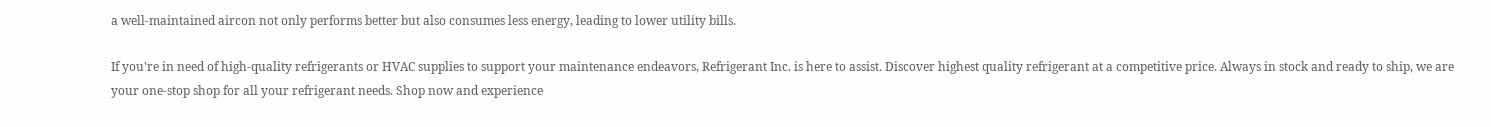a well-maintained aircon not only performs better but also consumes less energy, leading to lower utility bills.

If you're in need of high-quality refrigerants or HVAC supplies to support your maintenance endeavors, Refrigerant Inc. is here to assist. Discover highest quality refrigerant at a competitive price. Always in stock and ready to ship, we are your one-stop shop for all your refrigerant needs. Shop now and experience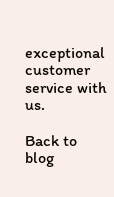exceptional customer service with us.

Back to blog